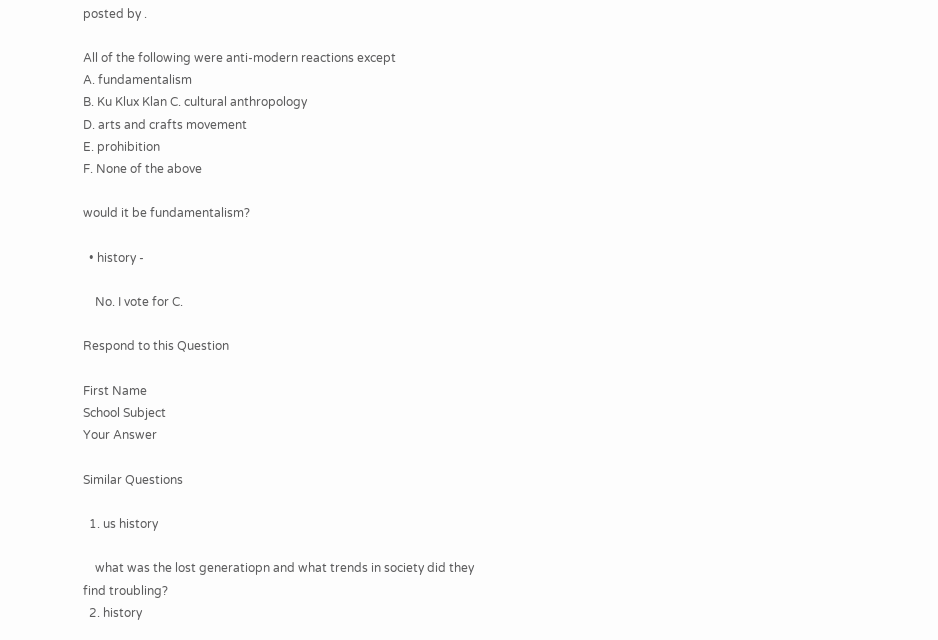posted by .

All of the following were anti-modern reactions except
A. fundamentalism
B. Ku Klux Klan C. cultural anthropology
D. arts and crafts movement
E. prohibition
F. None of the above

would it be fundamentalism?

  • history -

    No. I vote for C.

Respond to this Question

First Name
School Subject
Your Answer

Similar Questions

  1. us history

    what was the lost generatiopn and what trends in society did they find troubling?
  2. history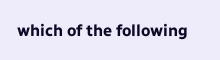which of the following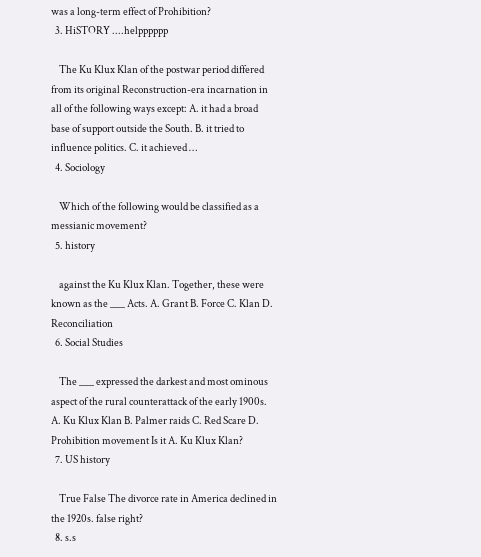was a long-term effect of Prohibition?
  3. HiSTORY ....helpppppp

    The Ku Klux Klan of the postwar period differed from its original Reconstruction-era incarnation in all of the following ways except: A. it had a broad base of support outside the South. B. it tried to influence politics. C. it achieved …
  4. Sociology

    Which of the following would be classified as a messianic movement?
  5. history

    against the Ku Klux Klan. Together, these were known as the ___ Acts. A. Grant B. Force C. Klan D. Reconciliation
  6. Social Studies

    The ___ expressed the darkest and most ominous aspect of the rural counterattack of the early 1900s. A. Ku Klux Klan B. Palmer raids C. Red Scare D. Prohibition movement Is it A. Ku Klux Klan?
  7. US history

    True False The divorce rate in America declined in the 1920s. false right?
  8. s.s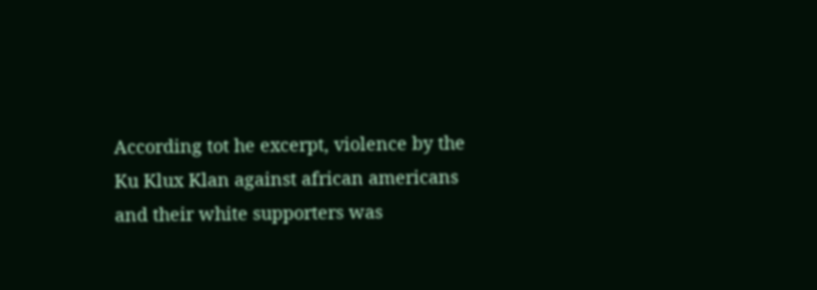According tot he excerpt, violence by the Ku Klux Klan against african americans and their white supporters was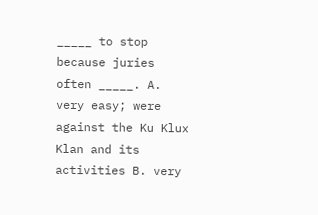_____ to stop because juries often _____. A. very easy; were against the Ku Klux Klan and its activities B. very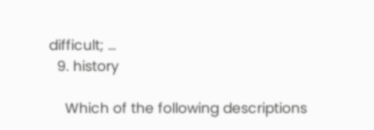difficult; …
  9. history

    Which of the following descriptions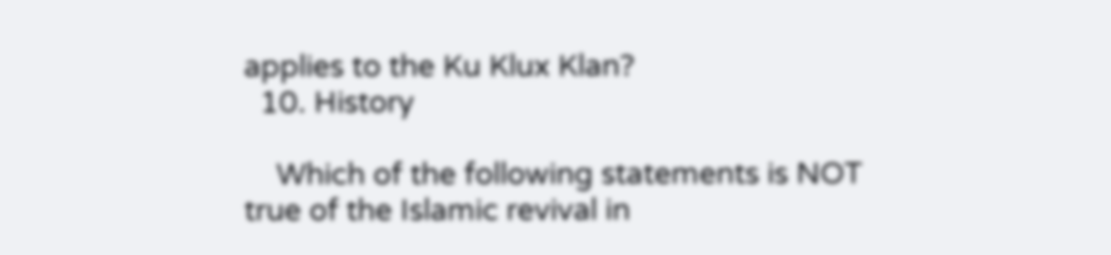applies to the Ku Klux Klan?
  10. History

    Which of the following statements is NOT true of the Islamic revival in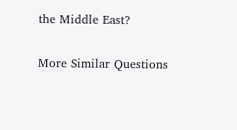the Middle East?

More Similar Questions